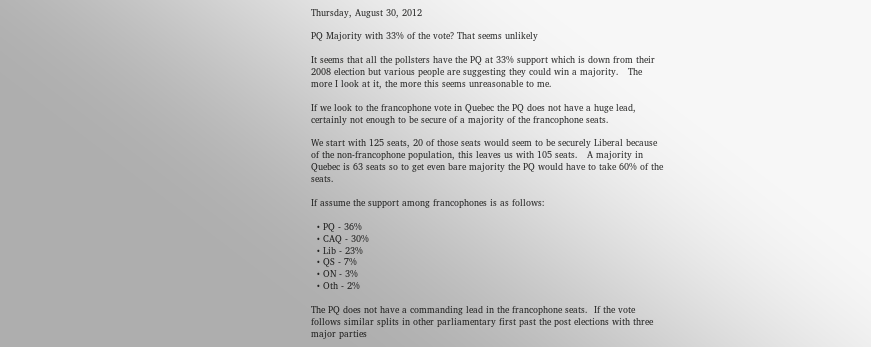Thursday, August 30, 2012

PQ Majority with 33% of the vote? That seems unlikely

It seems that all the pollsters have the PQ at 33% support which is down from their 2008 election but various people are suggesting they could win a majority.   The more I look at it, the more this seems unreasonable to me.

If we look to the francophone vote in Quebec the PQ does not have a huge lead, certainly not enough to be secure of a majority of the francophone seats.

We start with 125 seats, 20 of those seats would seem to be securely Liberal because of the non-francophone population, this leaves us with 105 seats.   A majority in Quebec is 63 seats so to get even bare majority the PQ would have to take 60% of the seats.

If assume the support among francophones is as follows:

  • PQ - 36%
  • CAQ - 30%
  • Lib - 23%
  • QS - 7%
  • ON - 3%
  • Oth - 2%

The PQ does not have a commanding lead in the francophone seats.  If the vote follows similar splits in other parliamentary first past the post elections with three major parties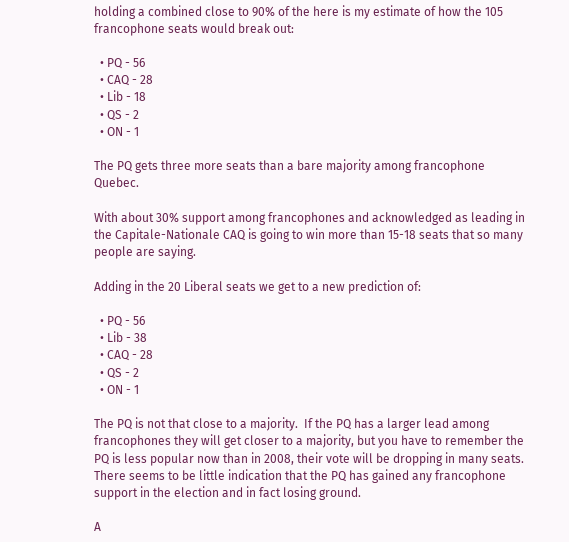holding a combined close to 90% of the here is my estimate of how the 105 francophone seats would break out:

  • PQ - 56
  • CAQ - 28
  • Lib - 18
  • QS - 2
  • ON - 1

The PQ gets three more seats than a bare majority among francophone Quebec.

With about 30% support among francophones and acknowledged as leading in the Capitale-Nationale CAQ is going to win more than 15-18 seats that so many people are saying.

Adding in the 20 Liberal seats we get to a new prediction of:

  • PQ - 56
  • Lib - 38
  • CAQ - 28
  • QS - 2
  • ON - 1

The PQ is not that close to a majority.  If the PQ has a larger lead among francophones they will get closer to a majority, but you have to remember the PQ is less popular now than in 2008, their vote will be dropping in many seats.   There seems to be little indication that the PQ has gained any francophone support in the election and in fact losing ground.

A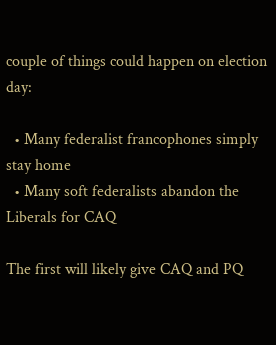couple of things could happen on election day:

  • Many federalist francophones simply stay home
  • Many soft federalists abandon the Liberals for CAQ

The first will likely give CAQ and PQ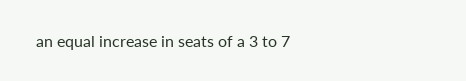an equal increase in seats of a 3 to 7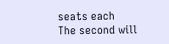seats each
The second will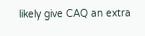likely give CAQ an extra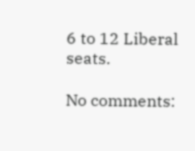6 to 12 Liberal seats.

No comments: